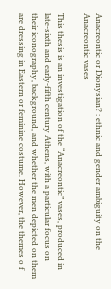Anacreontic or Dionysian? : ethnic and gender ambiguity on the Anacreontic vases

This thesis is an investigation of the “Anacreontic” vases, produced in late-sixth and early-fifth century Athens, with a particular focus on their iconography, background, and whether the men depicted on them are dressing in Eastern or feminine costume. However, the themes o f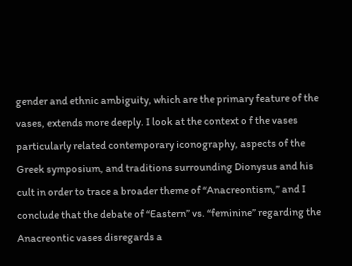gender and ethnic ambiguity, which are the primary feature of the vases, extends more deeply. I look at the context o f the vases particularly related contemporary iconography, aspects of the Greek symposium, and traditions surrounding Dionysus and his cult in order to trace a broader theme of “Anacreontism,” and I conclude that the debate of “Eastern” vs. “feminine” regarding the Anacreontic vases disregards a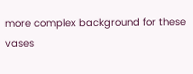more complex background for these vases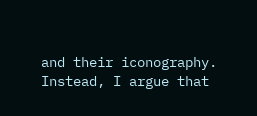and their iconography. Instead, I argue that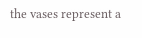the vases represent a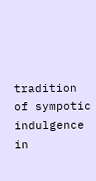tradition of sympotic indulgence in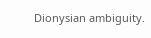Dionysian ambiguity.